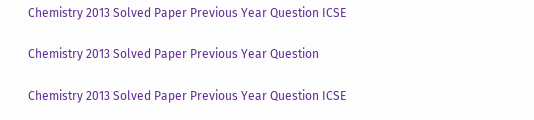Chemistry 2013 Solved Paper Previous Year Question ICSE

Chemistry 2013 Solved Paper Previous Year Question

Chemistry 2013 Solved Paper Previous Year Question ICSE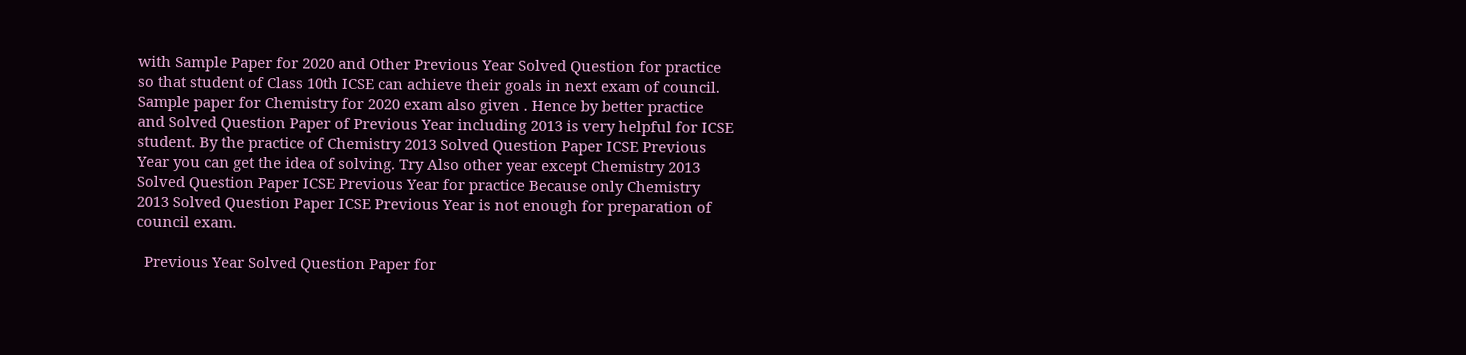with Sample Paper for 2020 and Other Previous Year Solved Question for practice so that student of Class 10th ICSE can achieve their goals in next exam of council. Sample paper for Chemistry for 2020 exam also given . Hence by better practice and Solved Question Paper of Previous Year including 2013 is very helpful for ICSE student. By the practice of Chemistry 2013 Solved Question Paper ICSE Previous Year you can get the idea of solving. Try Also other year except Chemistry 2013 Solved Question Paper ICSE Previous Year for practice Because only Chemistry 2013 Solved Question Paper ICSE Previous Year is not enough for preparation of council exam.

  Previous Year Solved Question Paper for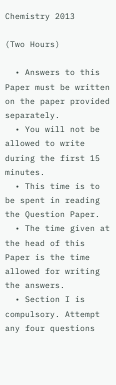Chemistry 2013

(Two Hours)

  • Answers to this Paper must be written on the paper provided separately.
  • You will not be allowed to write during the first 15 minutes.
  • This time is to be spent in reading the Question Paper.
  • The time given at the head of this Paper is the time allowed for writing the answers.
  • Section I is compulsory. Attempt any four questions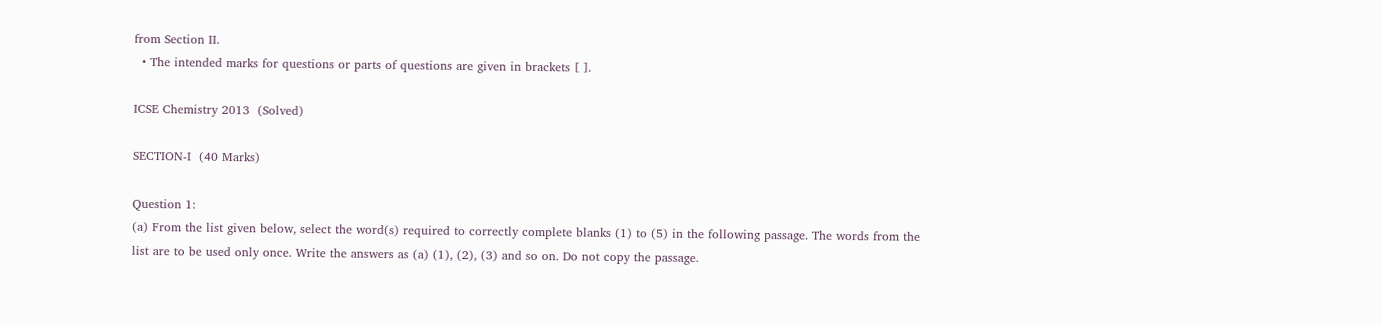from Section II.
  • The intended marks for questions or parts of questions are given in brackets [ ].

ICSE Chemistry 2013  (Solved)

SECTION-I  (40 Marks)

Question 1:
(a) From the list given below, select the word(s) required to correctly complete blanks (1) to (5) in the following passage. The words from the list are to be used only once. Write the answers as (a) (1), (2), (3) and so on. Do not copy the passage.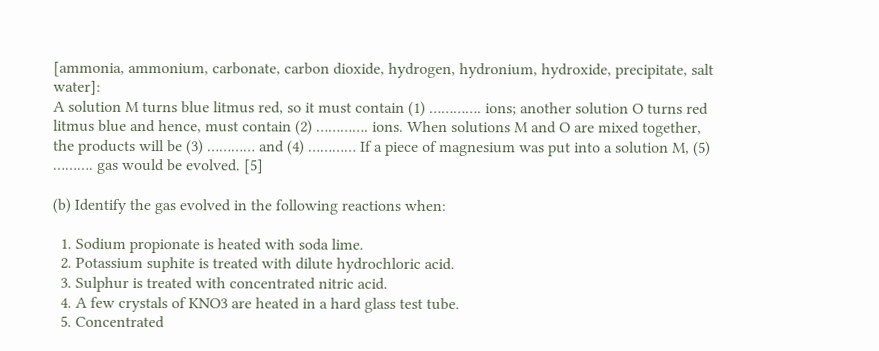[ammonia, ammonium, carbonate, carbon dioxide, hydrogen, hydronium, hydroxide, precipitate, salt water]:
A solution M turns blue litmus red, so it must contain (1) …………. ions; another solution O turns red litmus blue and hence, must contain (2) …………. ions. When solutions M and O are mixed together, the products will be (3) ………… and (4) ………… If a piece of magnesium was put into a solution M, (5) ………. gas would be evolved. [5]

(b) Identify the gas evolved in the following reactions when:

  1. Sodium propionate is heated with soda lime.
  2. Potassium suphite is treated with dilute hydrochloric acid.
  3. Sulphur is treated with concentrated nitric acid.
  4. A few crystals of KNO3 are heated in a hard glass test tube.
  5. Concentrated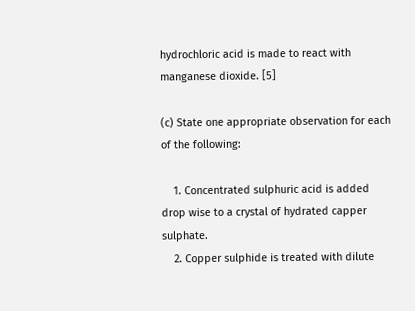hydrochloric acid is made to react with manganese dioxide. [5]

(c) State one appropriate observation for each of the following:

    1. Concentrated sulphuric acid is added drop wise to a crystal of hydrated capper sulphate.
    2. Copper sulphide is treated with dilute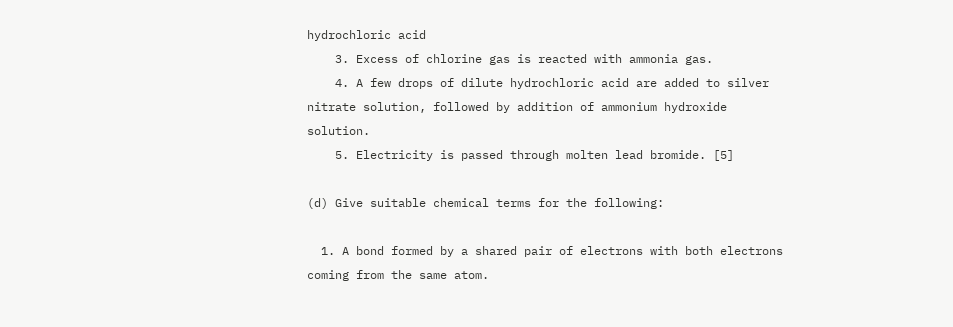hydrochloric acid
    3. Excess of chlorine gas is reacted with ammonia gas.
    4. A few drops of dilute hydrochloric acid are added to silver nitrate solution, followed by addition of ammonium hydroxide solution.
    5. Electricity is passed through molten lead bromide. [5]

(d) Give suitable chemical terms for the following:

  1. A bond formed by a shared pair of electrons with both electrons coming from the same atom.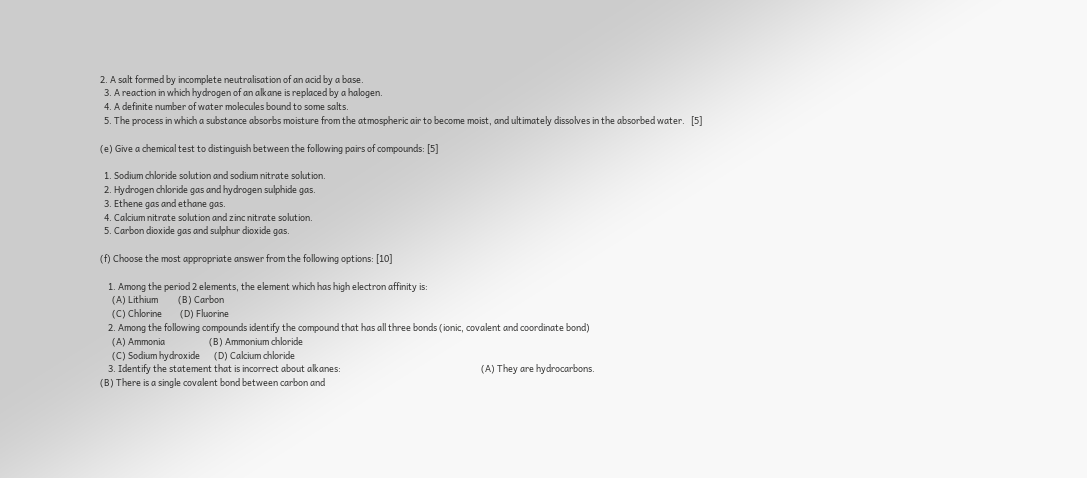2. A salt formed by incomplete neutralisation of an acid by a base.
  3. A reaction in which hydrogen of an alkane is replaced by a halogen.
  4. A definite number of water molecules bound to some salts.
  5. The process in which a substance absorbs moisture from the atmospheric air to become moist, and ultimately dissolves in the absorbed water.   [5]

(e) Give a chemical test to distinguish between the following pairs of compounds: [5]

  1. Sodium chloride solution and sodium nitrate solution.
  2. Hydrogen chloride gas and hydrogen sulphide gas.
  3. Ethene gas and ethane gas.
  4. Calcium nitrate solution and zinc nitrate solution.
  5. Carbon dioxide gas and sulphur dioxide gas.

(f) Choose the most appropriate answer from the following options: [10]

    1. Among the period 2 elements, the element which has high electron affinity is:
      (A) Lithium          (B) Carbon
      (C) Chlorine         (D) Fluorine
    2. Among the following compounds identify the compound that has all three bonds (ionic, covalent and coordinate bond)
      (A) Ammonia                      (B) Ammonium chloride
      (C) Sodium hydroxide       (D) Calcium chloride
    3. Identify the statement that is incorrect about alkanes:                                                                      (A) They are hydrocarbons.                                                                                                              (B) There is a single covalent bond between carbon and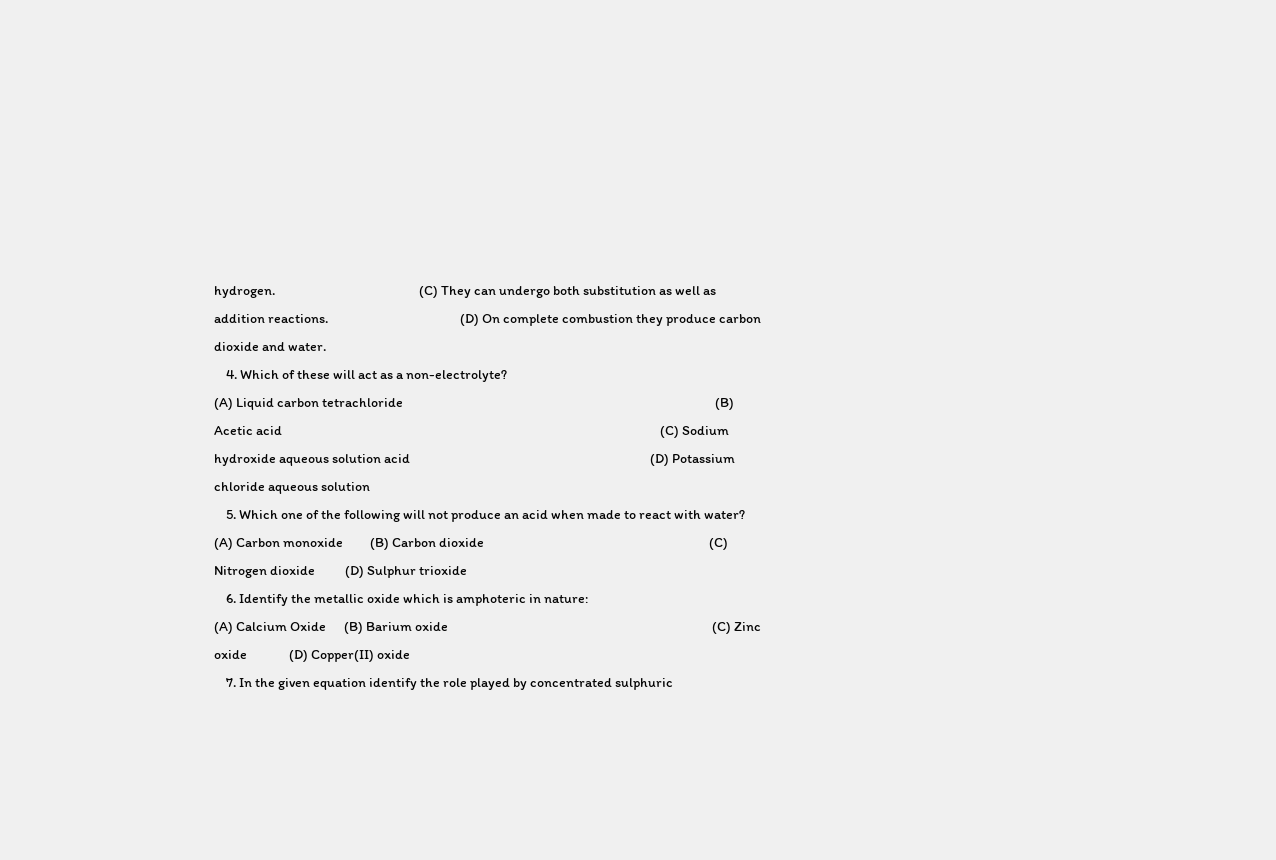hydrogen.                                                (C) They can undergo both substitution as well as addition reactions.                                            (D) On complete combustion they produce carbon dioxide and water.
    4. Which of these will act as a non-electrolyte?                                                                                  (A) Liquid carbon tetrachloride                                                                                                        (B) Acetic acid                                                                                                                              (C) Sodium hydroxide aqueous solution acid                                                                                (D) Potassium chloride aqueous solution
    5. Which one of the following will not produce an acid when made to react with water?                     (A) Carbon monoxide         (B) Carbon dioxide                                                                           (C) Nitrogen dioxide          (D) Sulphur trioxide
    6. Identify the metallic oxide which is amphoteric in nature:                                                               (A) Calcium Oxide      (B) Barium oxide                                                                                        (C) Zinc oxide              (D) Copper(II) oxide
    7. In the given equation identify the role played by concentrated sulphuric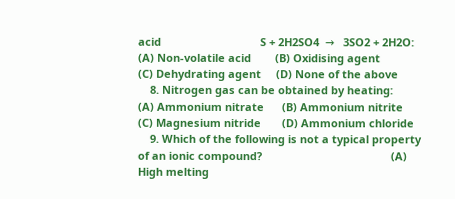acid                                 S + 2H2SO4  →   3SO2 + 2H2O:                                                                                                   (A) Non-volatile acid        (B) Oxidising agent                                                                              (C) Dehydrating agent     (D) None of the above
    8. Nitrogen gas can be obtained by heating:                                                                                      (A) Ammonium nitrate      (B) Ammonium nitrite                                                                             (C) Magnesium nitride       (D) Ammonium chloride
    9. Which of the following is not a typical property of an ionic compound?                                           (A) High melting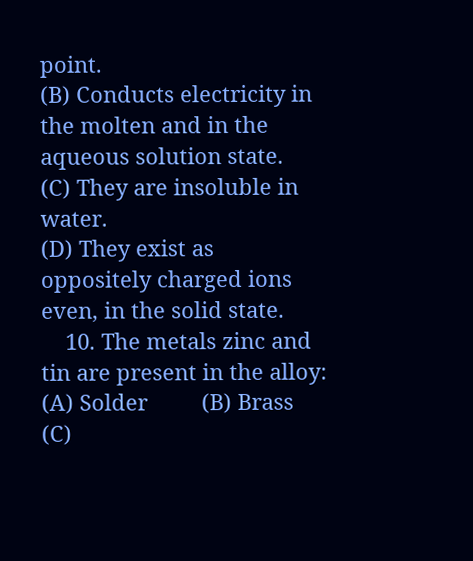point.                                                                                                                 (B) Conducts electricity in the molten and in the aqueous solution state.                                       (C) They are insoluble in water.                                                                                                         (D) They exist as oppositely charged ions even, in the solid state.
    10. The metals zinc and tin are present in the alloy:                                                                              (A) Solder         (B) Brass                                                                                                              (C)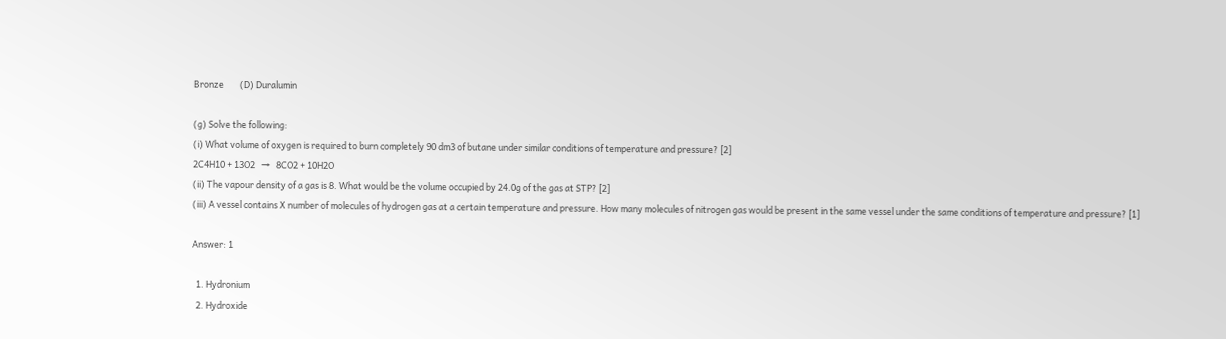Bronze        (D) Duralumin

(g) Solve the following:
(i) What volume of oxygen is required to burn completely 90 dm3 of butane under similar conditions of temperature and pressure? [2]
2C4H10 + 13O2   →   8CO2 + 10H2O
(ii) The vapour density of a gas is 8. What would be the volume occupied by 24.0g of the gas at STP? [2]
(iii) A vessel contains X number of molecules of hydrogen gas at a certain temperature and pressure. How many molecules of nitrogen gas would be present in the same vessel under the same conditions of temperature and pressure? [1]

Answer: 1

  1. Hydronium
  2. Hydroxide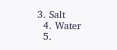3. Salt
  4. Water
  5.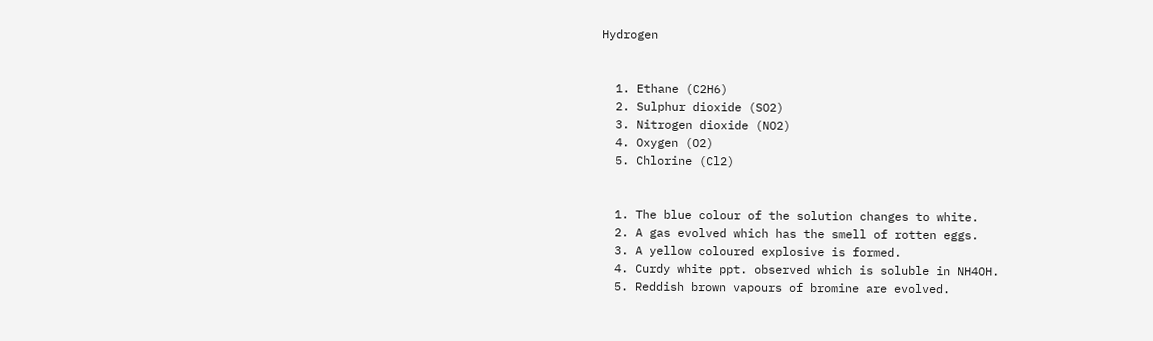Hydrogen


  1. Ethane (C2H6)
  2. Sulphur dioxide (SO2)
  3. Nitrogen dioxide (NO2)
  4. Oxygen (O2)
  5. Chlorine (Cl2)


  1. The blue colour of the solution changes to white.
  2. A gas evolved which has the smell of rotten eggs.
  3. A yellow coloured explosive is formed.
  4. Curdy white ppt. observed which is soluble in NH4OH.
  5. Reddish brown vapours of bromine are evolved.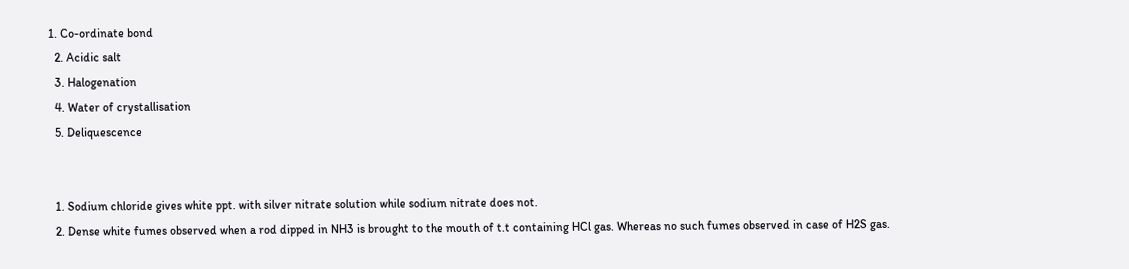1. Co-ordinate bond
  2. Acidic salt
  3. Halogenation
  4. Water of crystallisation
  5. Deliquescence


  1. Sodium chloride gives white ppt. with silver nitrate solution while sodium nitrate does not.
  2. Dense white fumes observed when a rod dipped in NH3 is brought to the mouth of t.t containing HCl gas. Whereas no such fumes observed in case of H2S gas.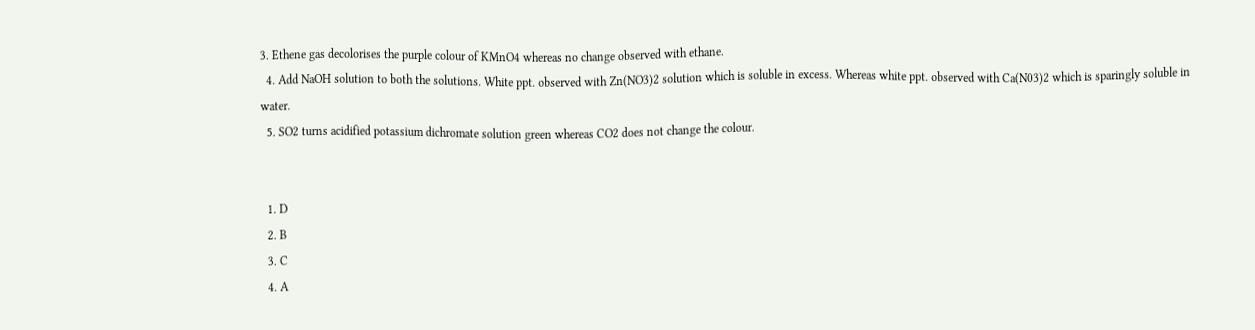3. Ethene gas decolorises the purple colour of KMnO4 whereas no change observed with ethane.
  4. Add NaOH solution to both the solutions. White ppt. observed with Zn(NO3)2 solution which is soluble in excess. Whereas white ppt. observed with Ca(N03)2 which is sparingly soluble in water.
  5. SO2 turns acidified potassium dichromate solution green whereas CO2 does not change the colour.


  1. D
  2. B
  3. C
  4. A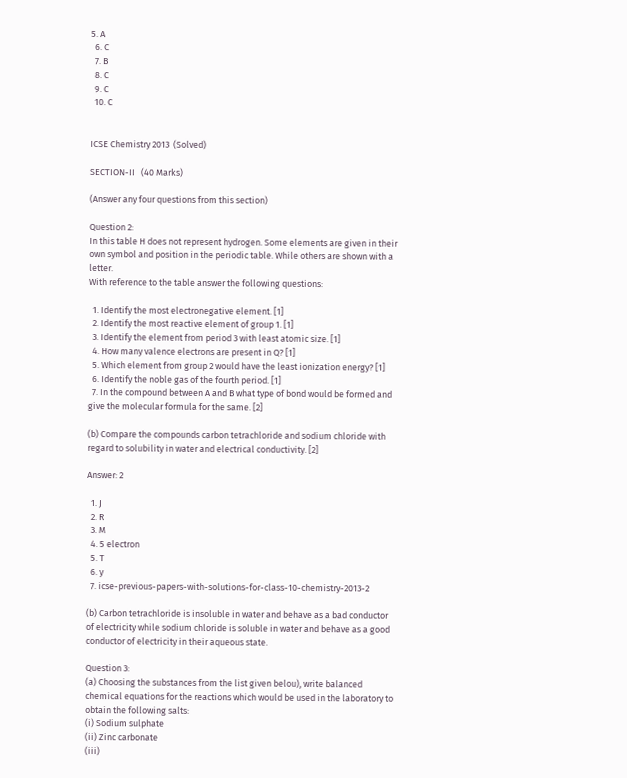5. A
  6. C
  7. B
  8. C
  9. C
  10. C


ICSE Chemistry 2013  (Solved)

SECTION-II   (40 Marks)

(Answer any four questions from this section)

Question 2:
In this table H does not represent hydrogen. Some elements are given in their own symbol and position in the periodic table. While others are shown with a letter.
With reference to the table answer the following questions:

  1. Identify the most electronegative element. [1]
  2. Identify the most reactive element of group 1. [1]
  3. Identify the element from period 3 with least atomic size. [1]
  4. How many valence electrons are present in Q? [1]
  5. Which element from group 2 would have the least ionization energy? [1]
  6. Identify the noble gas of the fourth period. [1]
  7. In the compound between A and B what type of bond would be formed and give the molecular formula for the same. [2]

(b) Compare the compounds carbon tetrachloride and sodium chloride with regard to solubility in water and electrical conductivity. [2]

Answer: 2

  1. J
  2. R
  3. M
  4. 5 electron
  5. T
  6. y
  7. icse-previous-papers-with-solutions-for-class-10-chemistry-2013-2

(b) Carbon tetrachloride is insoluble in water and behave as a bad conductor of electricity while sodium chloride is soluble in water and behave as a good conductor of electricity in their aqueous state.

Question 3:
(a) Choosing the substances from the list given belou), write balanced chemical equations for the reactions which would be used in the laboratory to obtain the following salts:
(i) Sodium sulphate
(ii) Zinc carbonate
(iii)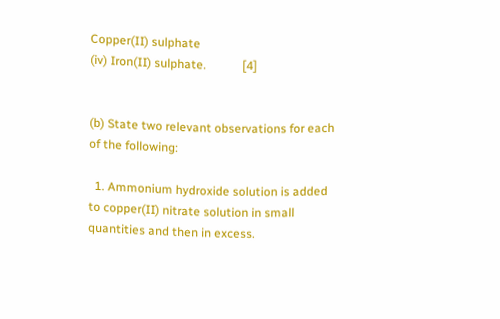Copper(II) sulphate
(iv) Iron(II) sulphate.            [4]


(b) State two relevant observations for each of the following:

  1. Ammonium hydroxide solution is added to copper(II) nitrate solution in small quantities and then in excess.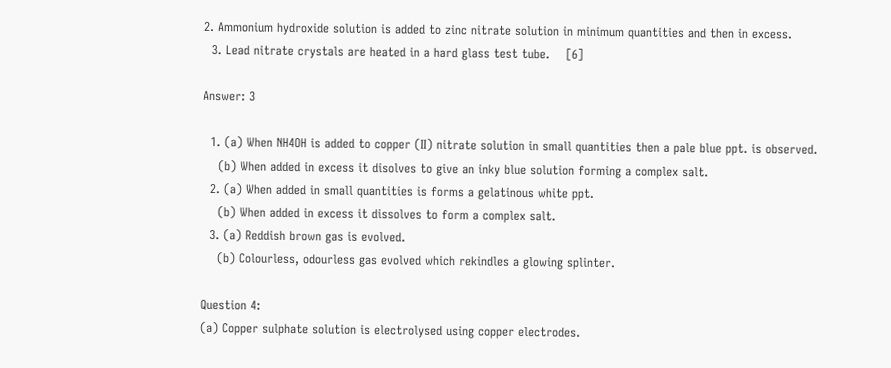2. Ammonium hydroxide solution is added to zinc nitrate solution in minimum quantities and then in excess.
  3. Lead nitrate crystals are heated in a hard glass test tube.    [6]

Answer: 3

  1. (a) When NH4OH is added to copper (II) nitrate solution in small quantities then a pale blue ppt. is observed.
    (b) When added in excess it disolves to give an inky blue solution forming a complex salt.
  2. (a) When added in small quantities is forms a gelatinous white ppt.
    (b) When added in excess it dissolves to form a complex salt.
  3. (a) Reddish brown gas is evolved.
    (b) Colourless, odourless gas evolved which rekindles a glowing splinter.

Question 4:
(a) Copper sulphate solution is electrolysed using copper electrodes.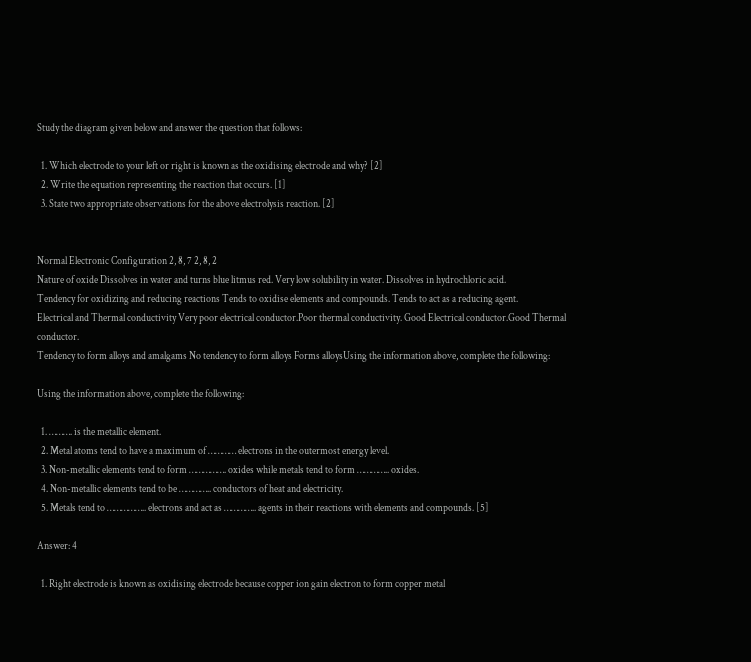Study the diagram given below and answer the question that follows:

  1. Which electrode to your left or right is known as the oxidising electrode and why? [2]
  2. Write the equation representing the reaction that occurs. [1]
  3. State two appropriate observations for the above electrolysis reaction. [2]


Normal Electronic Configuration 2, 8, 7 2, 8, 2
Nature of oxide Dissolves in water and turns blue litmus red. Very low solubility in water. Dissolves in hydrochloric acid.
Tendency for oxidizing and reducing reactions Tends to oxidise elements and compounds. Tends to act as a reducing agent.
Electrical and Thermal conductivity Very poor electrical conductor.Poor thermal conductivity. Good Electrical conductor.Good Thermal conductor.
Tendency to form alloys and amalgams No tendency to form alloys Forms alloysUsing the information above, complete the following:

Using the information above, complete the following:

  1. ………. is the metallic element.
  2. Metal atoms tend to have a maximum of ………… electrons in the outermost energy level.
  3. Non-metallic elements tend to form ……………. oxides while metals tend to form ………….. oxides.
  4. Non-metallic elements tend to be ………….. conductors of heat and electricity.
  5. Metals tend to …………….. electrons and act as ………….. agents in their reactions with elements and compounds. [5]

Answer: 4

  1. Right electrode is known as oxidising electrode because copper ion gain electron to form copper metal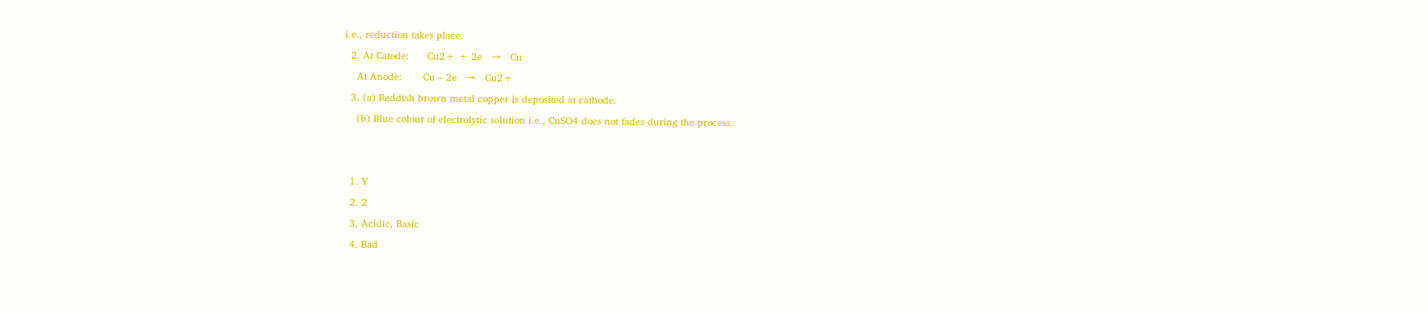i.e., reduction takes place.
  2. At Catode:      Cu2+ + 2e   →   Cu
    At Anode:       Cu – 2e   →   Cu2+
  3. (a) Reddish brown metal copper is deposited at cathode.
    (b) Blue colour of electrolytic solution i.e., CuSO4 does not fades during the process.


  1. Y
  2. 2
  3. Acidic, Basic
  4. Bad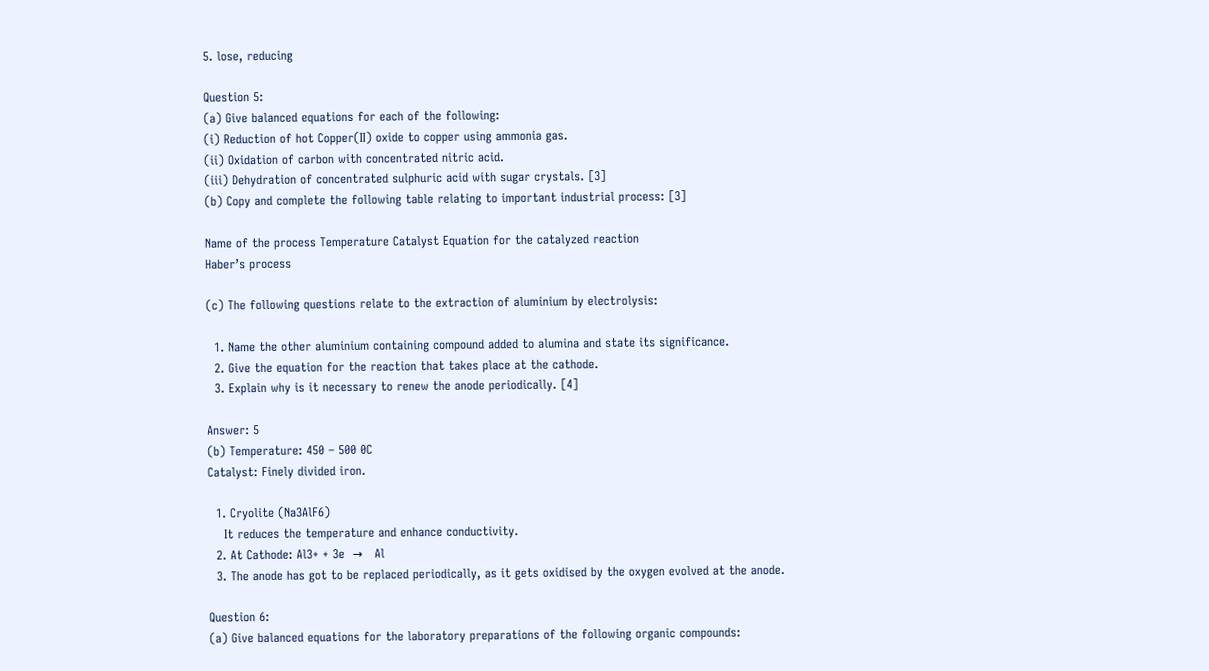5. lose, reducing

Question 5:
(a) Give balanced equations for each of the following:
(i) Reduction of hot Copper(II) oxide to copper using ammonia gas.
(ii) Oxidation of carbon with concentrated nitric acid.
(iii) Dehydration of concentrated sulphuric acid with sugar crystals. [3]
(b) Copy and complete the following table relating to important industrial process: [3]

Name of the process Temperature Catalyst Equation for the catalyzed reaction
Haber’s process

(c) The following questions relate to the extraction of aluminium by electrolysis:

  1. Name the other aluminium containing compound added to alumina and state its significance.
  2. Give the equation for the reaction that takes place at the cathode.
  3. Explain why is it necessary to renew the anode periodically. [4]

Answer: 5
(b) Temperature: 450 – 500 0C
Catalyst: Finely divided iron.

  1. Cryolite (Na3AlF6)
    It reduces the temperature and enhance conductivity.
  2. At Cathode: Al3+ + 3e  →   Al
  3. The anode has got to be replaced periodically, as it gets oxidised by the oxygen evolved at the anode.

Question 6:
(a) Give balanced equations for the laboratory preparations of the following organic compounds: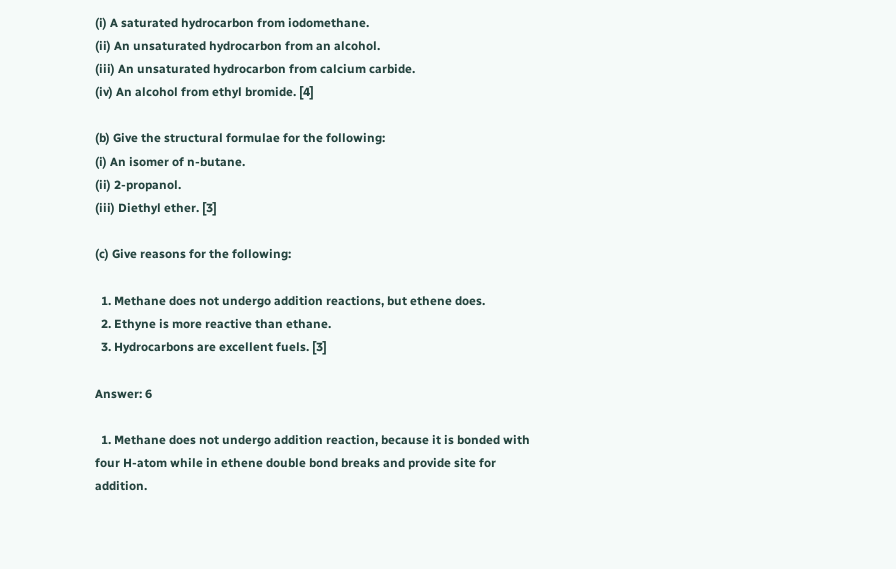(i) A saturated hydrocarbon from iodomethane.
(ii) An unsaturated hydrocarbon from an alcohol.
(iii) An unsaturated hydrocarbon from calcium carbide.
(iv) An alcohol from ethyl bromide. [4]

(b) Give the structural formulae for the following:
(i) An isomer of n-butane.
(ii) 2-propanol.
(iii) Diethyl ether. [3]

(c) Give reasons for the following:

  1. Methane does not undergo addition reactions, but ethene does.
  2. Ethyne is more reactive than ethane.
  3. Hydrocarbons are excellent fuels. [3]

Answer: 6

  1. Methane does not undergo addition reaction, because it is bonded with four H-atom while in ethene double bond breaks and provide site for addition.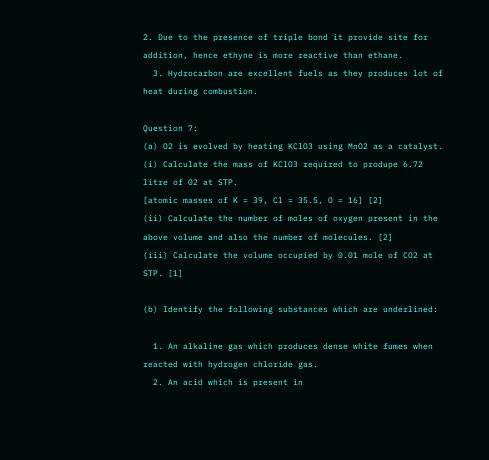2. Due to the presence of triple bond it provide site for addition, hence ethyne is more reactive than ethane.
  3. Hydrocarbon are excellent fuels as they produces lot of heat during combustion.

Question 7:
(a) O2 is evolved by heating KClO3 using MnO2 as a catalyst.
(i) Calculate the mass of KClO3 required to produpe 6.72 litre of 02 at STP.
[atomic masses of K = 39, Cl = 35.5, O = 16] [2]
(ii) Calculate the number of moles of oxygen present in the above volume and also the number of molecules. [2]
(iii) Calculate the volume occupied by 0.01 mole of CO2 at STP. [1]

(b) Identify the following substances which are underlined:

  1. An alkaline gas which produces dense white fumes when reacted with hydrogen chloride gas.
  2. An acid which is present in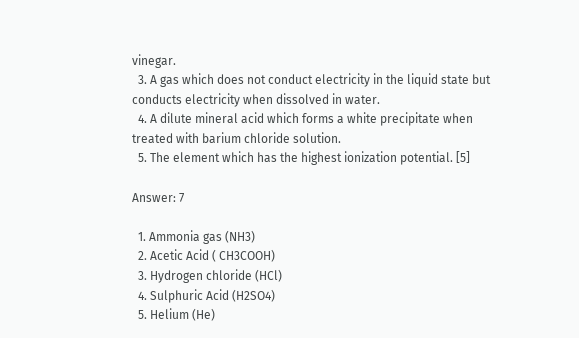vinegar.
  3. A gas which does not conduct electricity in the liquid state but conducts electricity when dissolved in water.
  4. A dilute mineral acid which forms a white precipitate when treated with barium chloride solution.
  5. The element which has the highest ionization potential. [5]

Answer: 7

  1. Ammonia gas (NH3)
  2. Acetic Acid ( CH3COOH)
  3. Hydrogen chloride (HCl)
  4. Sulphuric Acid (H2SO4)
  5. Helium (He)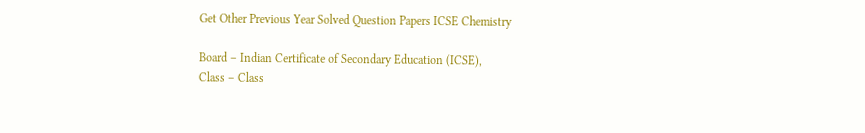Get Other Previous Year Solved Question Papers ICSE Chemistry

Board – Indian Certificate of Secondary Education (ICSE),
Class – Class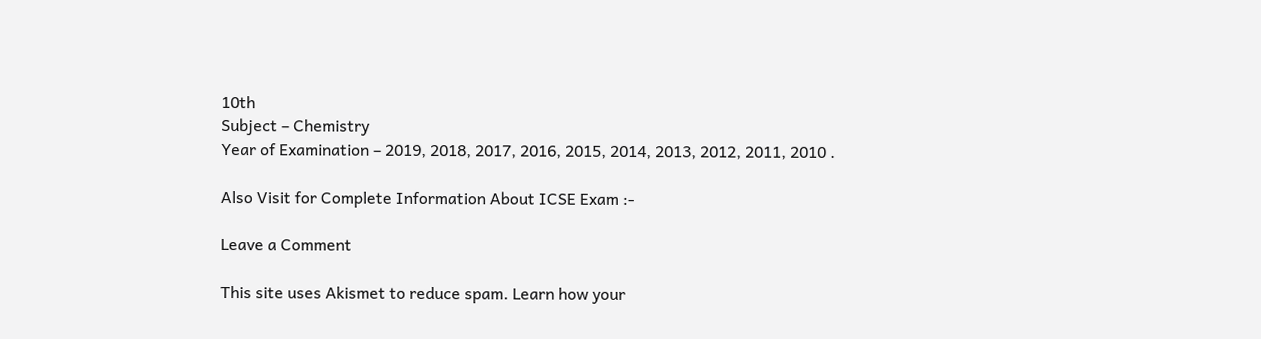10th
Subject – Chemistry
Year of Examination – 2019, 2018, 2017, 2016, 2015, 2014, 2013, 2012, 2011, 2010 .

Also Visit for Complete Information About ICSE Exam :-

Leave a Comment

This site uses Akismet to reduce spam. Learn how your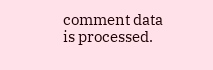comment data is processed.